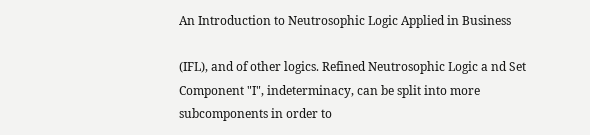An Introduction to Neutrosophic Logic Applied in Business

(IFL), and of other logics. Refined Neutrosophic Logic a nd Set Component "I", indeterminacy, can be split into more subcomponents in order to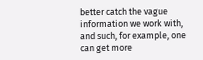better catch the vague information we work with, and such, for example, one can get more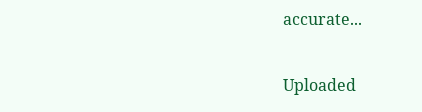accurate...

Uploaded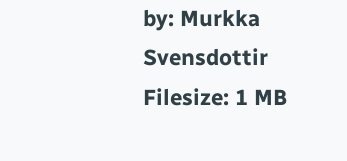by: Murkka Svensdottir
Filesize: 1 MB